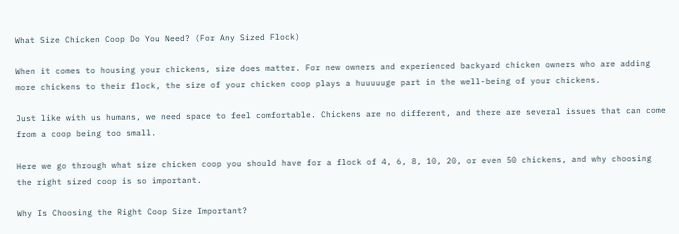What Size Chicken Coop Do You Need? (For Any Sized Flock)

When it comes to housing your chickens, size does matter. For new owners and experienced backyard chicken owners who are adding more chickens to their flock, the size of your chicken coop plays a huuuuuge part in the well-being of your chickens.

Just like with us humans, we need space to feel comfortable. Chickens are no different, and there are several issues that can come from a coop being too small.

Here we go through what size chicken coop you should have for a flock of 4, 6, 8, 10, 20, or even 50 chickens, and why choosing the right sized coop is so important.

Why Is Choosing the Right Coop Size Important?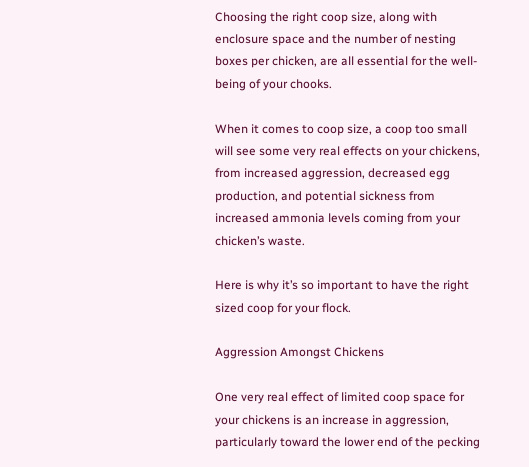Choosing the right coop size, along with enclosure space and the number of nesting boxes per chicken, are all essential for the well-being of your chooks.

When it comes to coop size, a coop too small will see some very real effects on your chickens, from increased aggression, decreased egg production, and potential sickness from increased ammonia levels coming from your chicken’s waste.

Here is why it’s so important to have the right sized coop for your flock.

Aggression Amongst Chickens

One very real effect of limited coop space for your chickens is an increase in aggression, particularly toward the lower end of the pecking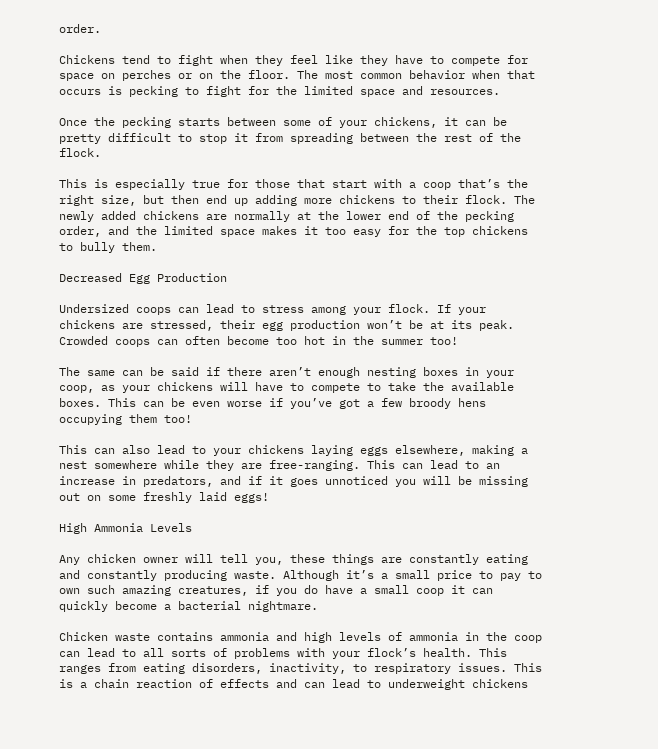order.

Chickens tend to fight when they feel like they have to compete for space on perches or on the floor. The most common behavior when that occurs is pecking to fight for the limited space and resources.

Once the pecking starts between some of your chickens, it can be pretty difficult to stop it from spreading between the rest of the flock.

This is especially true for those that start with a coop that’s the right size, but then end up adding more chickens to their flock. The newly added chickens are normally at the lower end of the pecking order, and the limited space makes it too easy for the top chickens to bully them.

Decreased Egg Production

Undersized coops can lead to stress among your flock. If your chickens are stressed, their egg production won’t be at its peak. Crowded coops can often become too hot in the summer too!

The same can be said if there aren’t enough nesting boxes in your coop, as your chickens will have to compete to take the available boxes. This can be even worse if you’ve got a few broody hens occupying them too!

This can also lead to your chickens laying eggs elsewhere, making a nest somewhere while they are free-ranging. This can lead to an increase in predators, and if it goes unnoticed you will be missing out on some freshly laid eggs!

High Ammonia Levels

Any chicken owner will tell you, these things are constantly eating and constantly producing waste. Although it’s a small price to pay to own such amazing creatures, if you do have a small coop it can quickly become a bacterial nightmare.

Chicken waste contains ammonia and high levels of ammonia in the coop can lead to all sorts of problems with your flock’s health. This ranges from eating disorders, inactivity, to respiratory issues. This is a chain reaction of effects and can lead to underweight chickens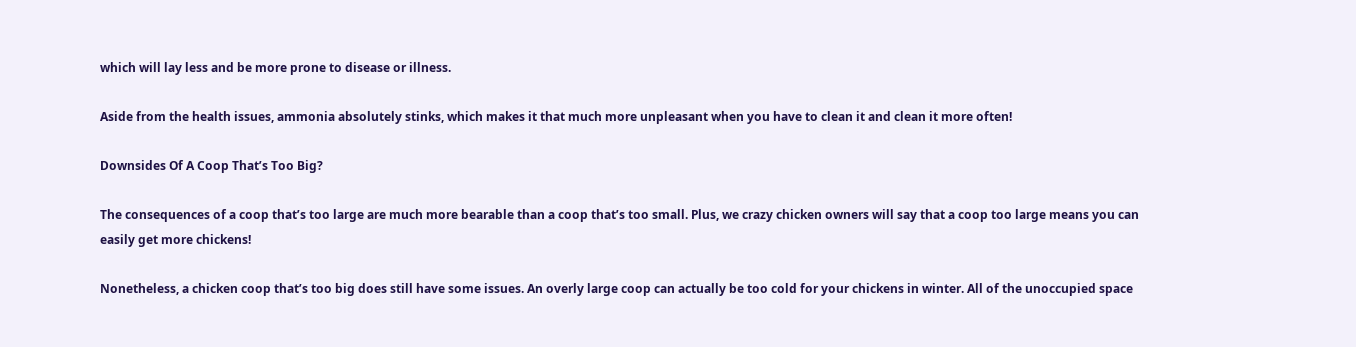which will lay less and be more prone to disease or illness.

Aside from the health issues, ammonia absolutely stinks, which makes it that much more unpleasant when you have to clean it and clean it more often!

Downsides Of A Coop That’s Too Big?

The consequences of a coop that’s too large are much more bearable than a coop that’s too small. Plus, we crazy chicken owners will say that a coop too large means you can easily get more chickens!

Nonetheless, a chicken coop that’s too big does still have some issues. An overly large coop can actually be too cold for your chickens in winter. All of the unoccupied space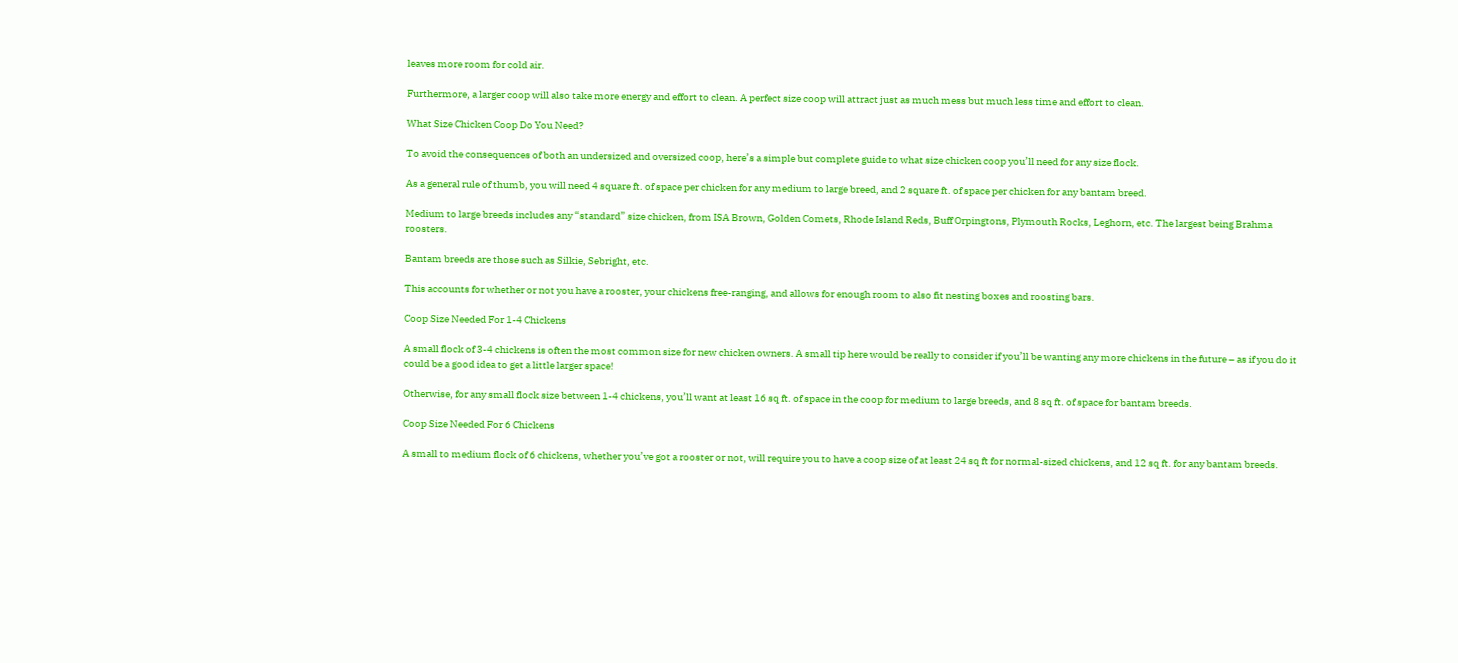leaves more room for cold air.

Furthermore, a larger coop will also take more energy and effort to clean. A perfect size coop will attract just as much mess but much less time and effort to clean.

What Size Chicken Coop Do You Need?

To avoid the consequences of both an undersized and oversized coop, here’s a simple but complete guide to what size chicken coop you’ll need for any size flock.

As a general rule of thumb, you will need 4 square ft. of space per chicken for any medium to large breed, and 2 square ft. of space per chicken for any bantam breed.

Medium to large breeds includes any “standard” size chicken, from ISA Brown, Golden Comets, Rhode Island Reds, Buff Orpingtons, Plymouth Rocks, Leghorn, etc. The largest being Brahma roosters.

Bantam breeds are those such as Silkie, Sebright, etc.

This accounts for whether or not you have a rooster, your chickens free-ranging, and allows for enough room to also fit nesting boxes and roosting bars.

Coop Size Needed For 1-4 Chickens

A small flock of 3-4 chickens is often the most common size for new chicken owners. A small tip here would be really to consider if you’ll be wanting any more chickens in the future – as if you do it could be a good idea to get a little larger space!

Otherwise, for any small flock size between 1-4 chickens, you’ll want at least 16 sq ft. of space in the coop for medium to large breeds, and 8 sq ft. of space for bantam breeds.

Coop Size Needed For 6 Chickens

A small to medium flock of 6 chickens, whether you’ve got a rooster or not, will require you to have a coop size of at least 24 sq ft for normal-sized chickens, and 12 sq ft. for any bantam breeds.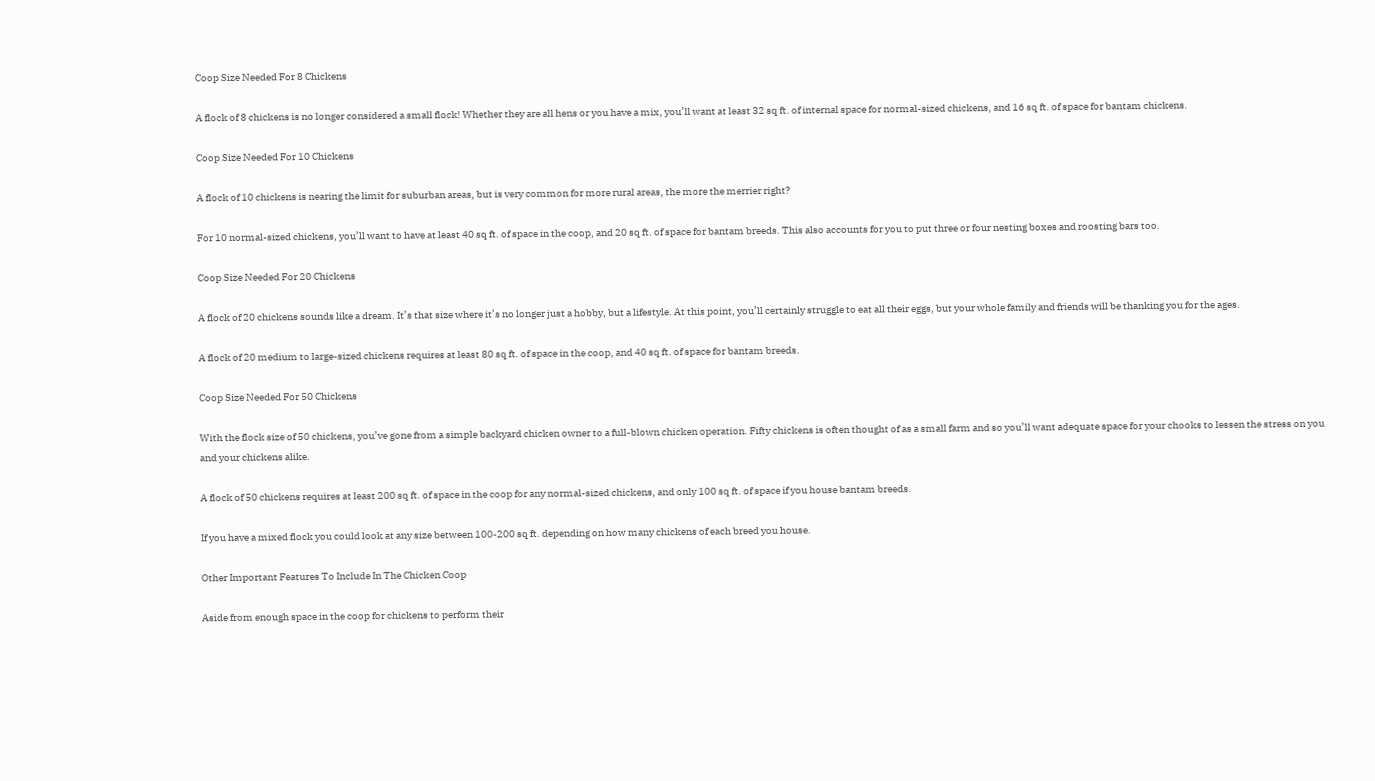Coop Size Needed For 8 Chickens

A flock of 8 chickens is no longer considered a small flock! Whether they are all hens or you have a mix, you’ll want at least 32 sq ft. of internal space for normal-sized chickens, and 16 sq ft. of space for bantam chickens.

Coop Size Needed For 10 Chickens

A flock of 10 chickens is nearing the limit for suburban areas, but is very common for more rural areas, the more the merrier right?

For 10 normal-sized chickens, you’ll want to have at least 40 sq ft. of space in the coop, and 20 sq ft. of space for bantam breeds. This also accounts for you to put three or four nesting boxes and roosting bars too.

Coop Size Needed For 20 Chickens

A flock of 20 chickens sounds like a dream. It’s that size where it’s no longer just a hobby, but a lifestyle. At this point, you’ll certainly struggle to eat all their eggs, but your whole family and friends will be thanking you for the ages.

A flock of 20 medium to large-sized chickens requires at least 80 sq ft. of space in the coop, and 40 sq ft. of space for bantam breeds.

Coop Size Needed For 50 Chickens

With the flock size of 50 chickens, you’ve gone from a simple backyard chicken owner to a full-blown chicken operation. Fifty chickens is often thought of as a small farm and so you’ll want adequate space for your chooks to lessen the stress on you and your chickens alike.

A flock of 50 chickens requires at least 200 sq ft. of space in the coop for any normal-sized chickens, and only 100 sq ft. of space if you house bantam breeds.

If you have a mixed flock you could look at any size between 100-200 sq ft. depending on how many chickens of each breed you house.

Other Important Features To Include In The Chicken Coop

Aside from enough space in the coop for chickens to perform their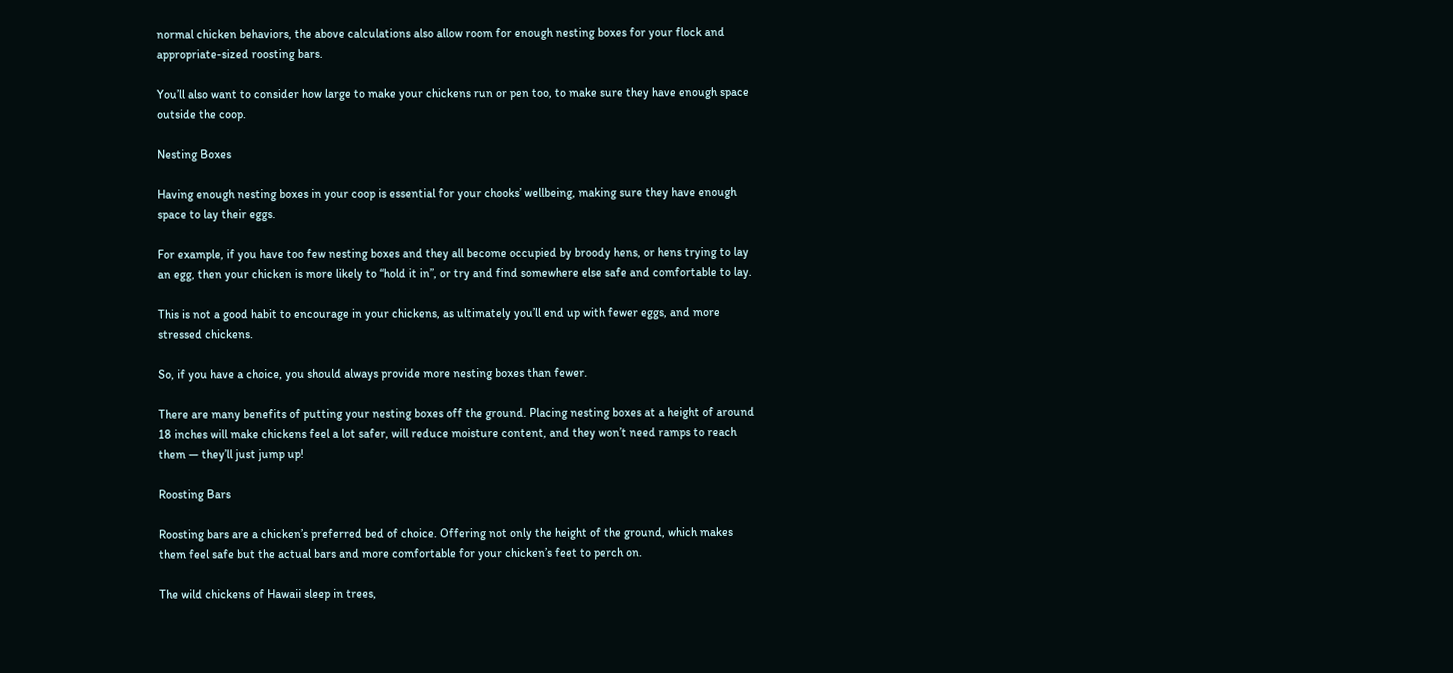normal chicken behaviors, the above calculations also allow room for enough nesting boxes for your flock and appropriate-sized roosting bars.

You’ll also want to consider how large to make your chickens run or pen too, to make sure they have enough space outside the coop.

Nesting Boxes

Having enough nesting boxes in your coop is essential for your chooks’ wellbeing, making sure they have enough space to lay their eggs.

For example, if you have too few nesting boxes and they all become occupied by broody hens, or hens trying to lay an egg, then your chicken is more likely to “hold it in”, or try and find somewhere else safe and comfortable to lay.

This is not a good habit to encourage in your chickens, as ultimately you’ll end up with fewer eggs, and more stressed chickens.

So, if you have a choice, you should always provide more nesting boxes than fewer.

There are many benefits of putting your nesting boxes off the ground. Placing nesting boxes at a height of around 18 inches will make chickens feel a lot safer, will reduce moisture content, and they won’t need ramps to reach them — they’ll just jump up!

Roosting Bars

Roosting bars are a chicken’s preferred bed of choice. Offering not only the height of the ground, which makes them feel safe but the actual bars and more comfortable for your chicken’s feet to perch on.

The wild chickens of Hawaii sleep in trees,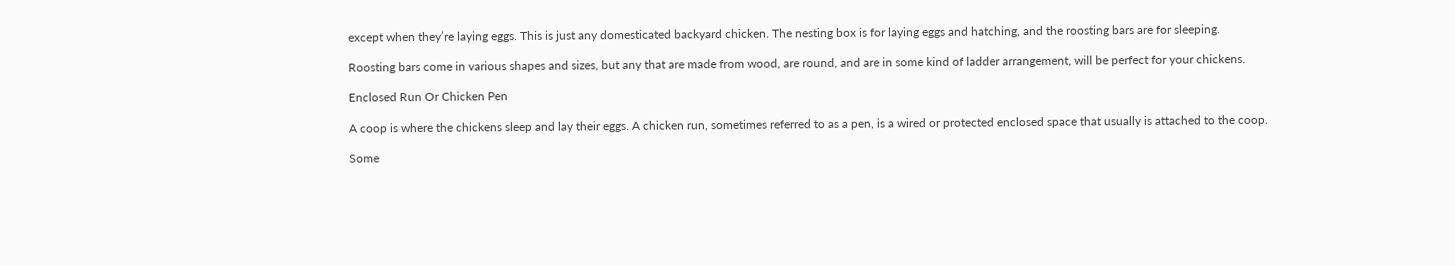except when they’re laying eggs. This is just any domesticated backyard chicken. The nesting box is for laying eggs and hatching, and the roosting bars are for sleeping.

Roosting bars come in various shapes and sizes, but any that are made from wood, are round, and are in some kind of ladder arrangement, will be perfect for your chickens.

Enclosed Run Or Chicken Pen

A coop is where the chickens sleep and lay their eggs. A chicken run, sometimes referred to as a pen, is a wired or protected enclosed space that usually is attached to the coop.

Some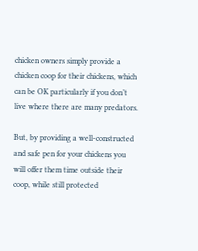chicken owners simply provide a chicken coop for their chickens, which can be OK particularly if you don’t live where there are many predators.

But, by providing a well-constructed and safe pen for your chickens you will offer them time outside their coop, while still protected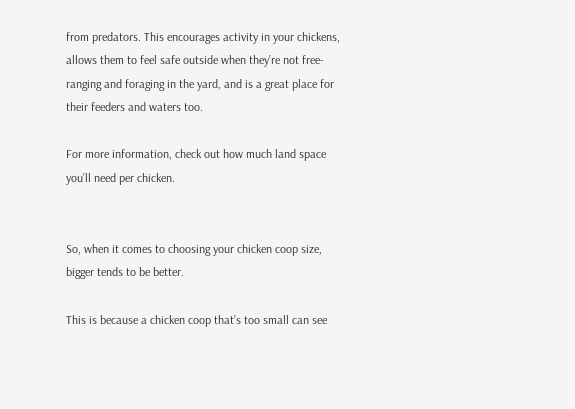from predators. This encourages activity in your chickens, allows them to feel safe outside when they’re not free-ranging and foraging in the yard, and is a great place for their feeders and waters too.

For more information, check out how much land space you’ll need per chicken.


So, when it comes to choosing your chicken coop size, bigger tends to be better.

This is because a chicken coop that’s too small can see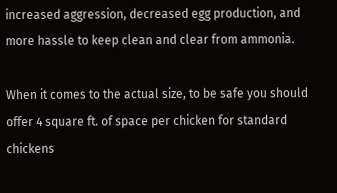increased aggression, decreased egg production, and more hassle to keep clean and clear from ammonia.

When it comes to the actual size, to be safe you should offer 4 square ft. of space per chicken for standard chickens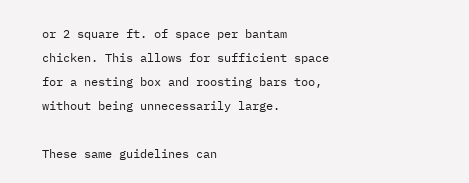or 2 square ft. of space per bantam chicken. This allows for sufficient space for a nesting box and roosting bars too, without being unnecessarily large.

These same guidelines can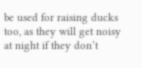be used for raising ducks too, as they will get noisy at night if they don’t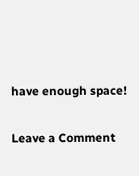have enough space!

Leave a Comment